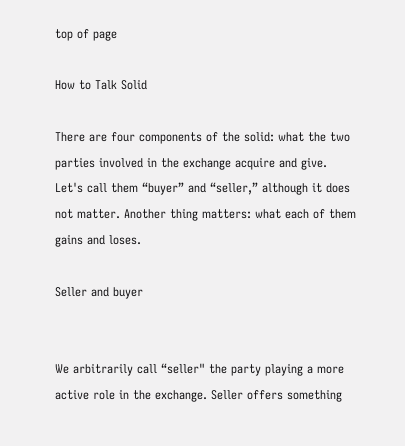top of page

How to Talk Solid

There are four components of the solid: what the two parties involved in the exchange acquire and give. Let's call them “buyer” and “seller,” although it does not matter. Another thing matters: what each of them gains and loses.

Seller and buyer


We arbitrarily call “seller" the party playing a more active role in the exchange. Seller offers something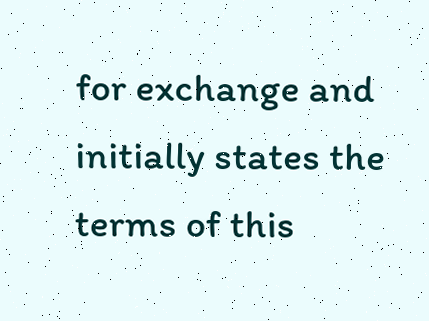for exchange and initially states the terms of this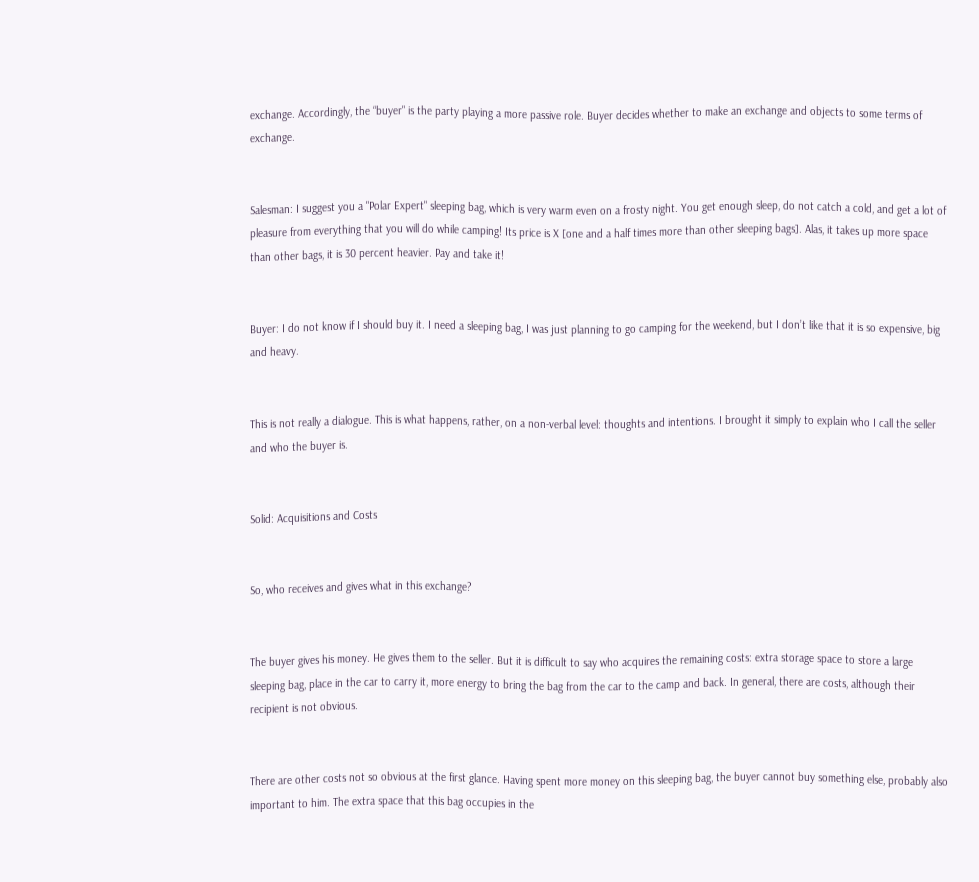exchange. Accordingly, the “buyer" is the party playing a more passive role. Buyer decides whether to make an exchange and objects to some terms of exchange.


Salesman: I suggest you a "Polar Expert" sleeping bag, which is very warm even on a frosty night. You get enough sleep, do not catch a cold, and get a lot of pleasure from everything that you will do while camping! Its price is X [one and a half times more than other sleeping bags]. Alas, it takes up more space than other bags, it is 30 percent heavier. Pay and take it!


Buyer: I do not know if I should buy it. I need a sleeping bag, I was just planning to go camping for the weekend, but I don’t like that it is so expensive, big and heavy.


This is not really a dialogue. This is what happens, rather, on a non-verbal level: thoughts and intentions. I brought it simply to explain who I call the seller and who the buyer is.


Solid: Acquisitions and Costs


So, who receives and gives what in this exchange?


The buyer gives his money. He gives them to the seller. But it is difficult to say who acquires the remaining costs: extra storage space to store a large sleeping bag, place in the car to carry it, more energy to bring the bag from the car to the camp and back. In general, there are costs, although their recipient is not obvious.


There are other costs not so obvious at the first glance. Having spent more money on this sleeping bag, the buyer cannot buy something else, probably also important to him. The extra space that this bag occupies in the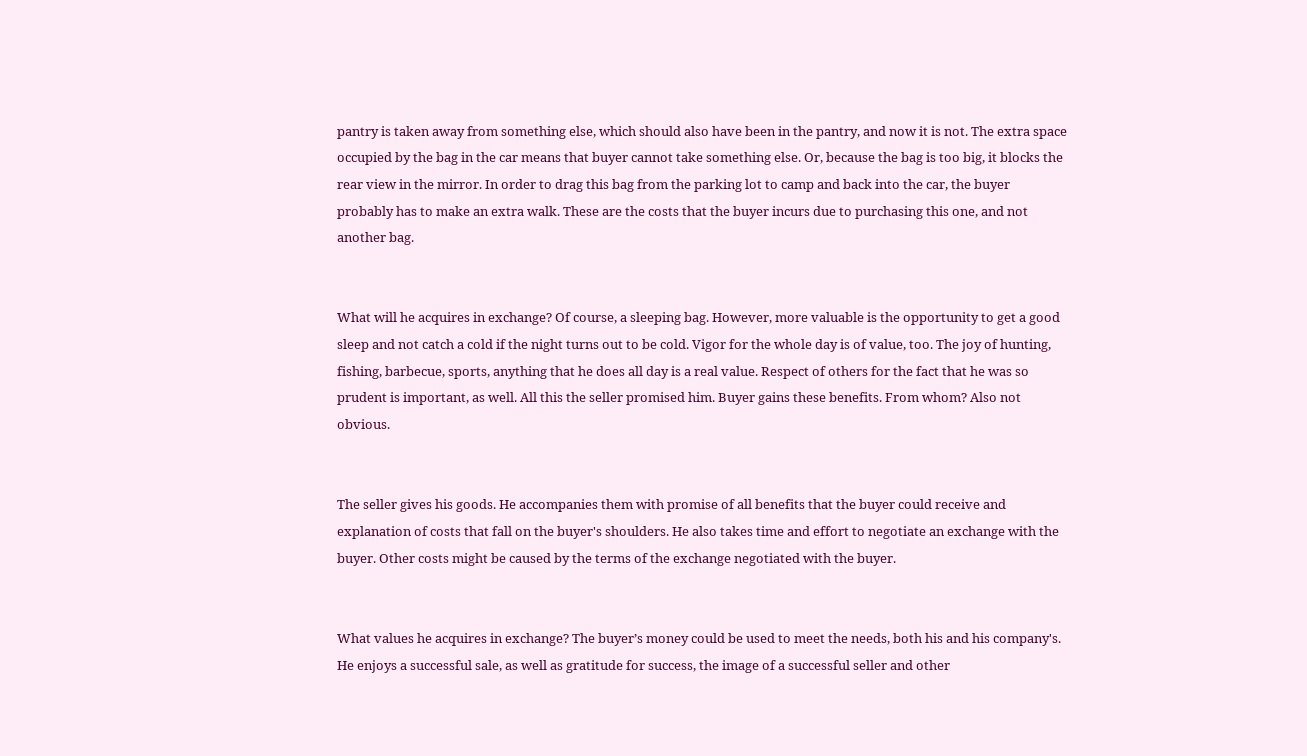pantry is taken away from something else, which should also have been in the pantry, and now it is not. The extra space occupied by the bag in the car means that buyer cannot take something else. Or, because the bag is too big, it blocks the rear view in the mirror. In order to drag this bag from the parking lot to camp and back into the car, the buyer probably has to make an extra walk. These are the costs that the buyer incurs due to purchasing this one, and not another bag.


What will he acquires in exchange? Of course, a sleeping bag. However, more valuable is the opportunity to get a good sleep and not catch a cold if the night turns out to be cold. Vigor for the whole day is of value, too. The joy of hunting, fishing, barbecue, sports, anything that he does all day is a real value. Respect of others for the fact that he was so prudent is important, as well. All this the seller promised him. Buyer gains these benefits. From whom? Also not obvious.


The seller gives his goods. He accompanies them with promise of all benefits that the buyer could receive and explanation of costs that fall on the buyer's shoulders. He also takes time and effort to negotiate an exchange with the buyer. Other costs might be caused by the terms of the exchange negotiated with the buyer.


What values he acquires in exchange? The buyer’s money could be used to meet the needs, both his and his company's. He enjoys a successful sale, as well as gratitude for success, the image of a successful seller and other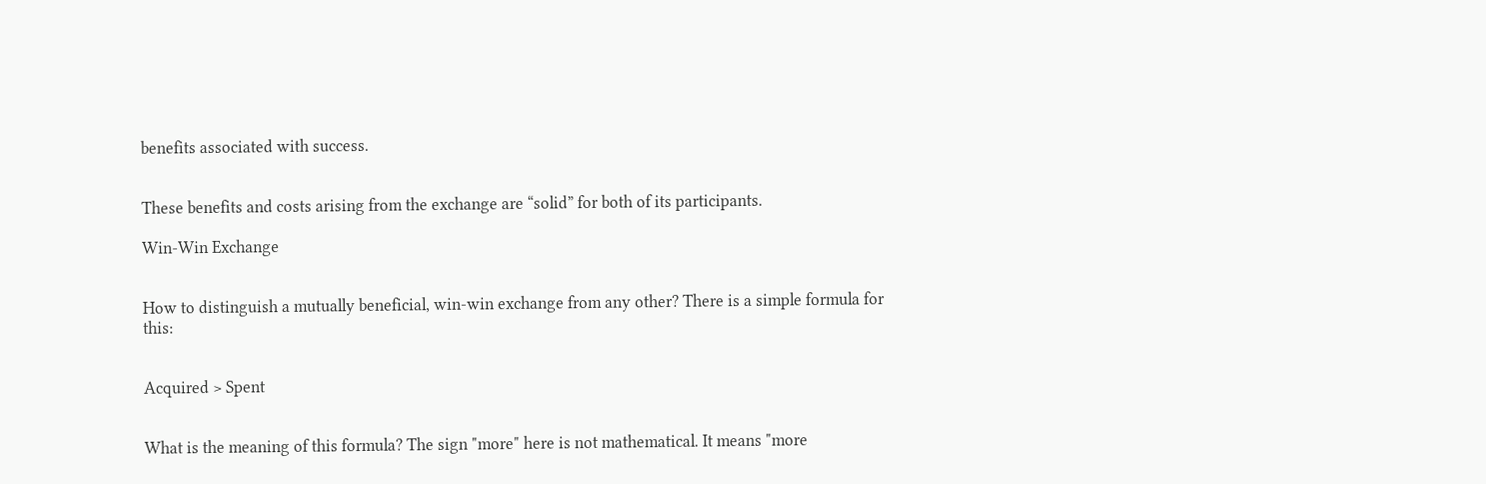benefits associated with success.


These benefits and costs arising from the exchange are “solid” for both of its participants.

Win-Win Exchange


How to distinguish a mutually beneficial, win-win exchange from any other? There is a simple formula for this:


Acquired > Spent


What is the meaning of this formula? The sign "more" here is not mathematical. It means "more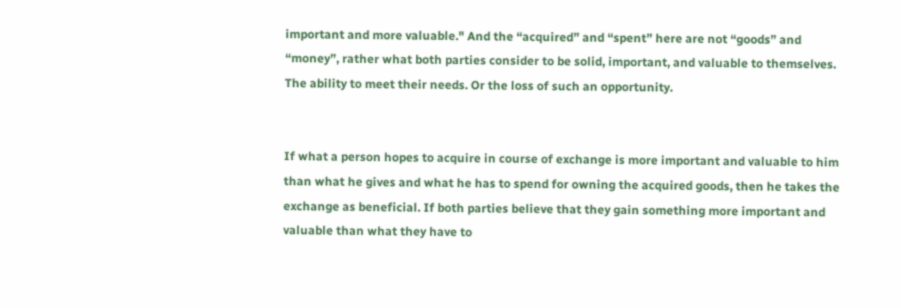important and more valuable." And the “acquired” and “spent” here are not “goods” and “money”, rather what both parties consider to be solid, important, and valuable to themselves. The ability to meet their needs. Or the loss of such an opportunity.


If what a person hopes to acquire in course of exchange is more important and valuable to him than what he gives and what he has to spend for owning the acquired goods, then he takes the exchange as beneficial. If both parties believe that they gain something more important and valuable than what they have to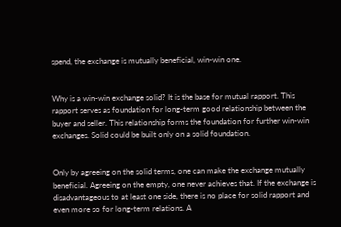spend, the exchange is mutually beneficial, win-win one.


Why is a win-win exchange solid? It is the base for mutual rapport. This rapport serves as foundation for long-term good relationship between the buyer and seller. This relationship forms the foundation for further win-win exchanges. Solid could be built only on a solid foundation.


Only by agreeing on the solid terms, one can make the exchange mutually beneficial. Agreeing on the empty, one never achieves that. If the exchange is disadvantageous to at least one side, there is no place for solid rapport and even more so for long-term relations. A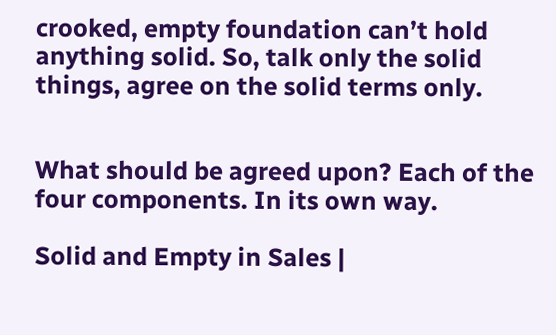crooked, empty foundation can’t hold anything solid. So, talk only the solid things, agree on the solid terms only.


What should be agreed upon? Each of the four components. In its own way.

Solid and Empty in Sales |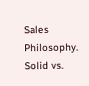Sales Philosophy. Solid vs.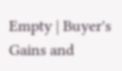Empty | Buyer's Gains and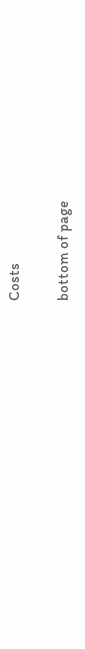Costs

bottom of page